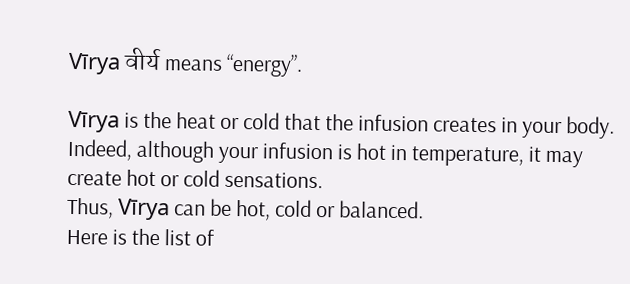Vīrya वीर्य means “energy”.

Vīrya is the heat or cold that the infusion creates in your body.
Indeed, although your infusion is hot in temperature, it may create hot or cold sensations.
Thus, Vīrya can be hot, cold or balanced.
Here is the list of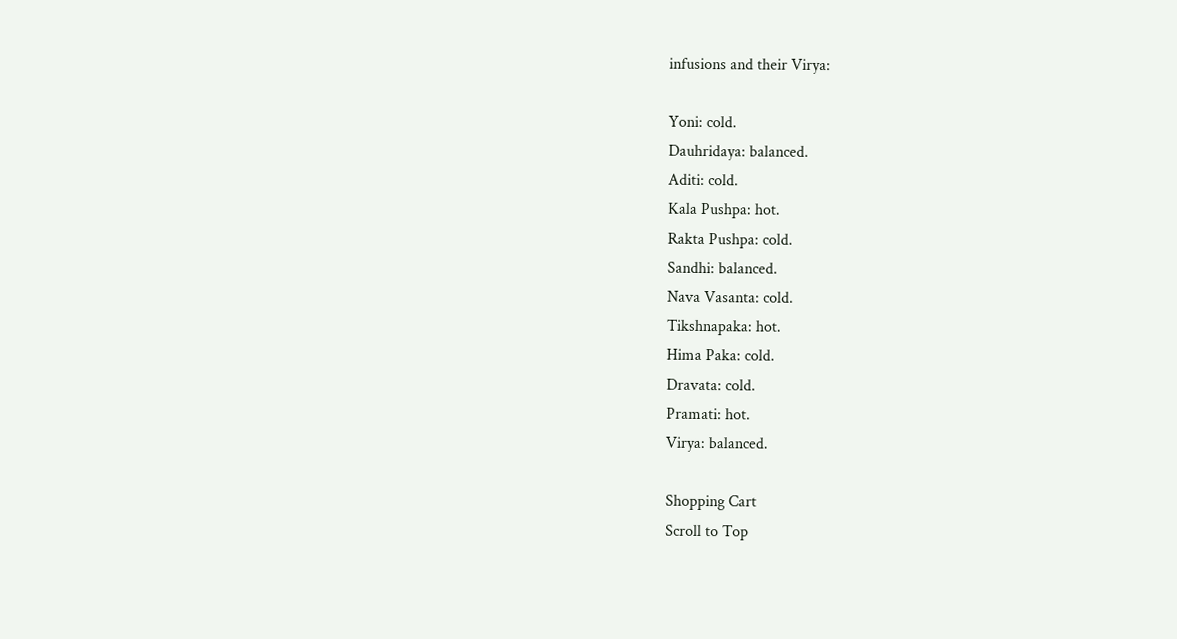infusions and their Virya:

Yoni: cold.
Dauhridaya: balanced.
Aditi: cold.
Kala Pushpa: hot.
Rakta Pushpa: cold.
Sandhi: balanced.
Nava Vasanta: cold.
Tikshnapaka: hot.
Hima Paka: cold.
Dravata: cold.
Pramati: hot.
Virya: balanced.

Shopping Cart
Scroll to Top